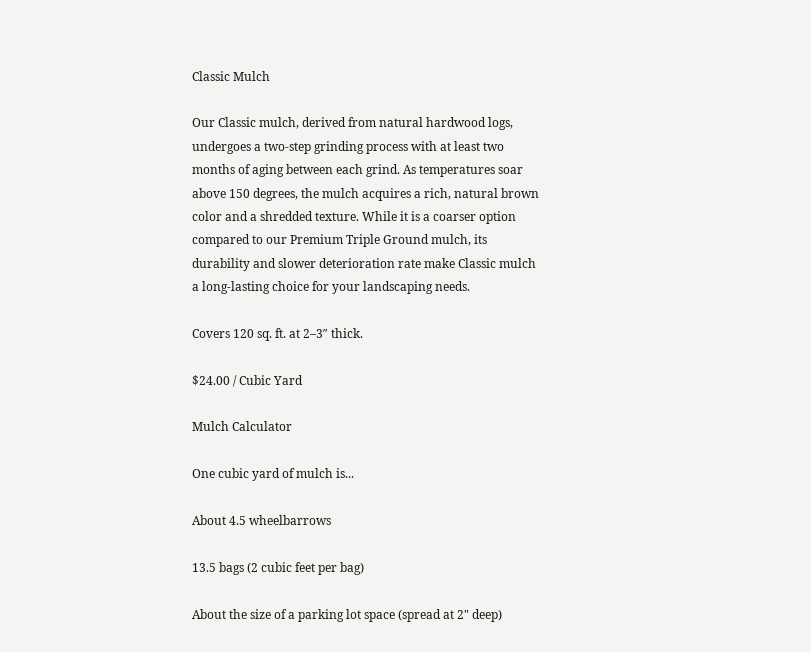Classic Mulch

Our Classic mulch, derived from natural hardwood logs, undergoes a two-step grinding process with at least two months of aging between each grind. As temperatures soar above 150 degrees, the mulch acquires a rich, natural brown color and a shredded texture. While it is a coarser option compared to our Premium Triple Ground mulch, its durability and slower deterioration rate make Classic mulch a long-lasting choice for your landscaping needs.

Covers 120 sq. ft. at 2–3″ thick.

$24.00 / Cubic Yard

Mulch Calculator

One cubic yard of mulch is...

About 4.5 wheelbarrows

13.5 bags (2 cubic feet per bag)

About the size of a parking lot space (spread at 2" deep)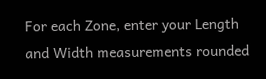For each Zone, enter your Length and Width measurements rounded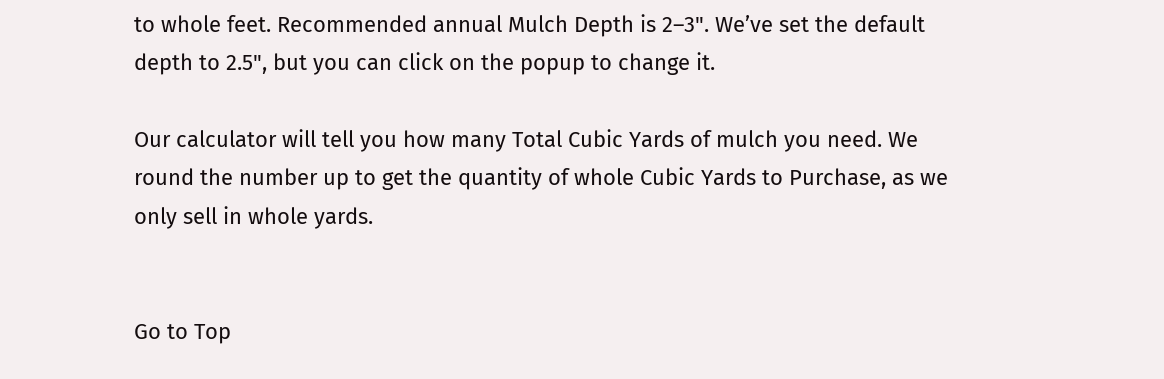to whole feet. Recommended annual Mulch Depth is 2–3". We’ve set the default depth to 2.5", but you can click on the popup to change it.

Our calculator will tell you how many Total Cubic Yards of mulch you need. We round the number up to get the quantity of whole Cubic Yards to Purchase, as we only sell in whole yards.


Go to Top